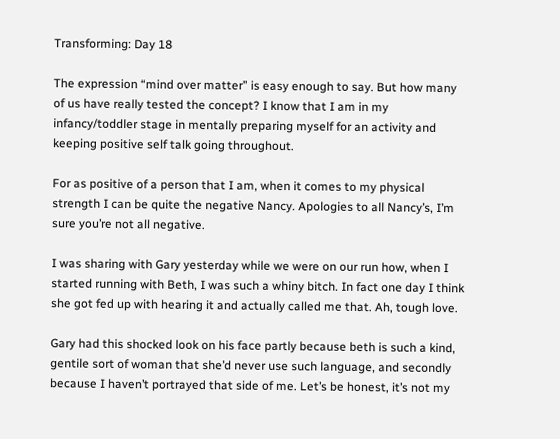Transforming: Day 18

The expression “mind over matter” is easy enough to say. But how many of us have really tested the concept? I know that I am in my infancy/toddler stage in mentally preparing myself for an activity and keeping positive self talk going throughout.

For as positive of a person that I am, when it comes to my physical strength I can be quite the negative Nancy. Apologies to all Nancy’s, I’m sure you’re not all negative.

I was sharing with Gary yesterday while we were on our run how, when I started running with Beth, I was such a whiny bitch. In fact one day I think she got fed up with hearing it and actually called me that. Ah, tough love.

Gary had this shocked look on his face partly because beth is such a kind, gentile sort of woman that she’d never use such language, and secondly because I haven’t portrayed that side of me. Let’s be honest, it’s not my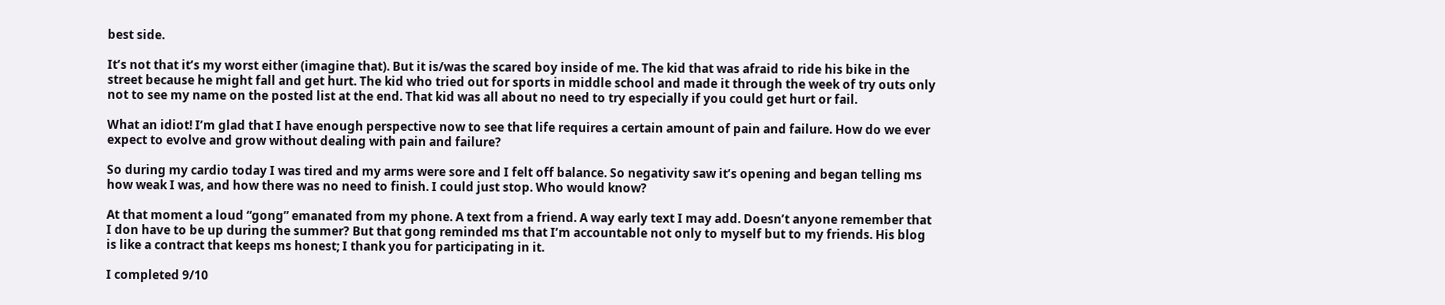best side.

It’s not that it’s my worst either (imagine that). But it is/was the scared boy inside of me. The kid that was afraid to ride his bike in the street because he might fall and get hurt. The kid who tried out for sports in middle school and made it through the week of try outs only not to see my name on the posted list at the end. That kid was all about no need to try especially if you could get hurt or fail.

What an idiot! I’m glad that I have enough perspective now to see that life requires a certain amount of pain and failure. How do we ever expect to evolve and grow without dealing with pain and failure?

So during my cardio today I was tired and my arms were sore and I felt off balance. So negativity saw it’s opening and began telling ms how weak I was, and how there was no need to finish. I could just stop. Who would know?

At that moment a loud “gong” emanated from my phone. A text from a friend. A way early text I may add. Doesn’t anyone remember that I don have to be up during the summer? But that gong reminded ms that I’m accountable not only to myself but to my friends. His blog is like a contract that keeps ms honest; I thank you for participating in it.

I completed 9/10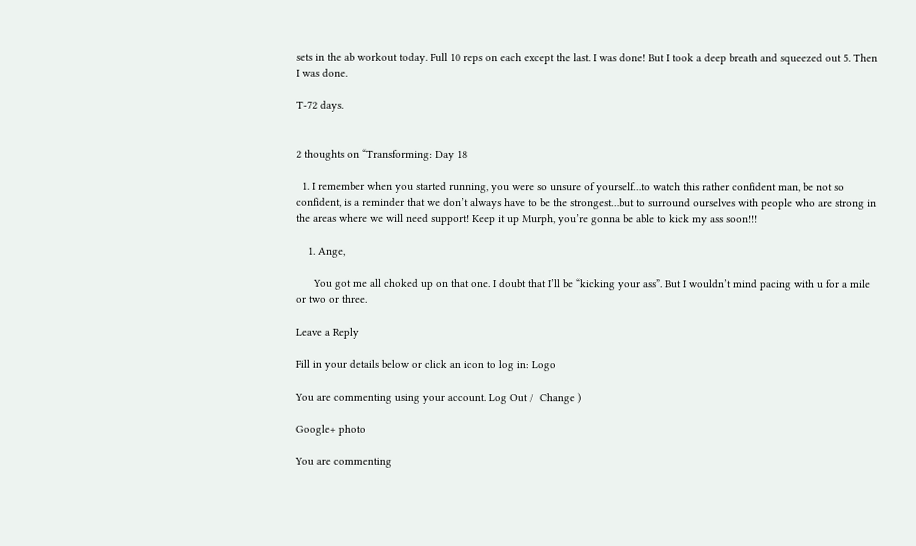sets in the ab workout today. Full 10 reps on each except the last. I was done! But I took a deep breath and squeezed out 5. Then I was done.

T-72 days.


2 thoughts on “Transforming: Day 18

  1. I remember when you started running, you were so unsure of yourself…to watch this rather confident man, be not so confident, is a reminder that we don’t always have to be the strongest…but to surround ourselves with people who are strong in the areas where we will need support! Keep it up Murph, you’re gonna be able to kick my ass soon!!!

    1. Ange,

      You got me all choked up on that one. I doubt that I’ll be “kicking your ass”. But I wouldn’t mind pacing with u for a mile or two or three.

Leave a Reply

Fill in your details below or click an icon to log in: Logo

You are commenting using your account. Log Out /  Change )

Google+ photo

You are commenting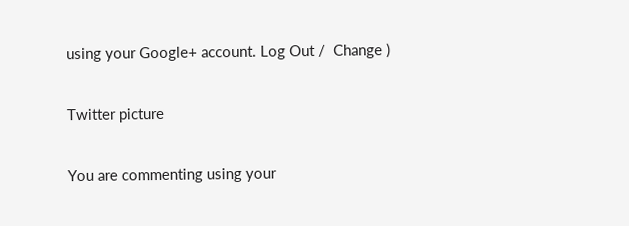using your Google+ account. Log Out /  Change )

Twitter picture

You are commenting using your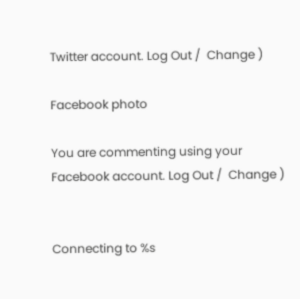Twitter account. Log Out /  Change )

Facebook photo

You are commenting using your Facebook account. Log Out /  Change )


Connecting to %s